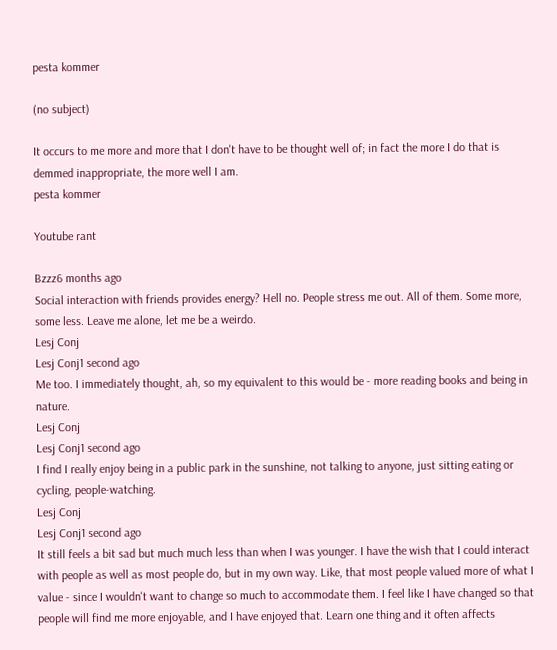pesta kommer

(no subject)

It occurs to me more and more that I don't have to be thought well of; in fact the more I do that is demmed inappropriate, the more well I am.
pesta kommer

Youtube rant

Bzzz6 months ago
Social interaction with friends provides energy? Hell no. People stress me out. All of them. Some more, some less. Leave me alone, let me be a weirdo.
Lesj Conj
Lesj Conj1 second ago
Me too. I immediately thought, ah, so my equivalent to this would be - more reading books and being in nature.
Lesj Conj
Lesj Conj1 second ago
I find I really enjoy being in a public park in the sunshine, not talking to anyone, just sitting eating or cycling, people-watching.
Lesj Conj
Lesj Conj1 second ago
It still feels a bit sad but much much less than when I was younger. I have the wish that I could interact with people as well as most people do, but in my own way. Like, that most people valued more of what I value - since I wouldn't want to change so much to accommodate them. I feel like I have changed so that people will find me more enjoyable, and I have enjoyed that. Learn one thing and it often affects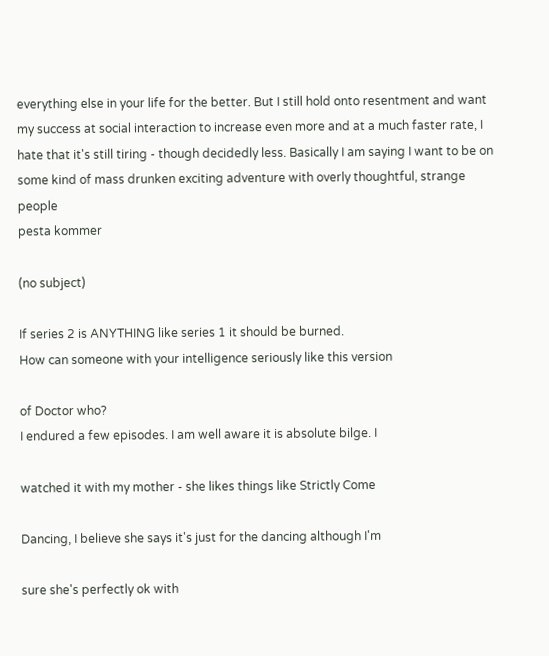everything else in your life for the better. But I still hold onto resentment and want my success at social interaction to increase even more and at a much faster rate, I hate that it's still tiring - though decidedly less. Basically I am saying I want to be on some kind of mass drunken exciting adventure with overly thoughtful, strange people
pesta kommer

(no subject)

If series 2 is ANYTHING like series 1 it should be burned.
How can someone with your intelligence seriously like this version

of Doctor who?
I endured a few episodes. I am well aware it is absolute bilge. I

watched it with my mother - she likes things like Strictly Come

Dancing, I believe she says it's just for the dancing although I'm

sure she's perfectly ok with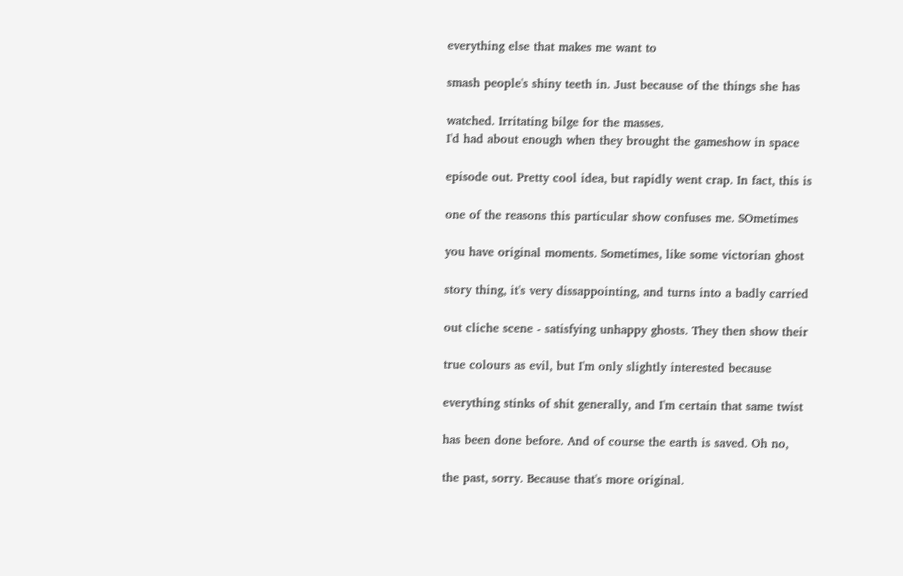everything else that makes me want to

smash people's shiny teeth in. Just because of the things she has

watched. Irritating bilge for the masses.
I'd had about enough when they brought the gameshow in space

episode out. Pretty cool idea, but rapidly went crap. In fact, this is

one of the reasons this particular show confuses me. SOmetimes

you have original moments. Sometimes, like some victorian ghost

story thing, it's very dissappointing, and turns into a badly carried

out cliche scene - satisfying unhappy ghosts. They then show their

true colours as evil, but I'm only slightly interested because

everything stinks of shit generally, and I'm certain that same twist

has been done before. And of course the earth is saved. Oh no,

the past, sorry. Because that's more original.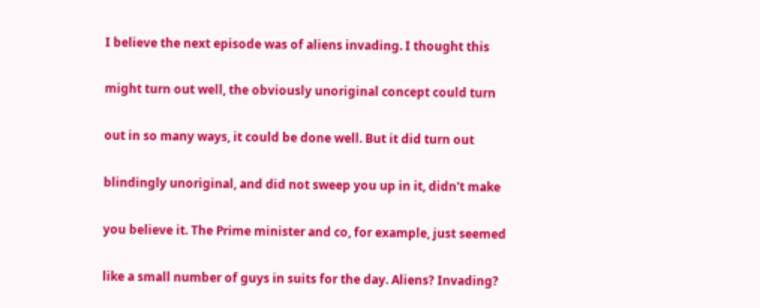I believe the next episode was of aliens invading. I thought this

might turn out well, the obviously unoriginal concept could turn

out in so many ways, it could be done well. But it did turn out

blindingly unoriginal, and did not sweep you up in it, didn't make

you believe it. The Prime minister and co, for example, just seemed

like a small number of guys in suits for the day. Aliens? Invading?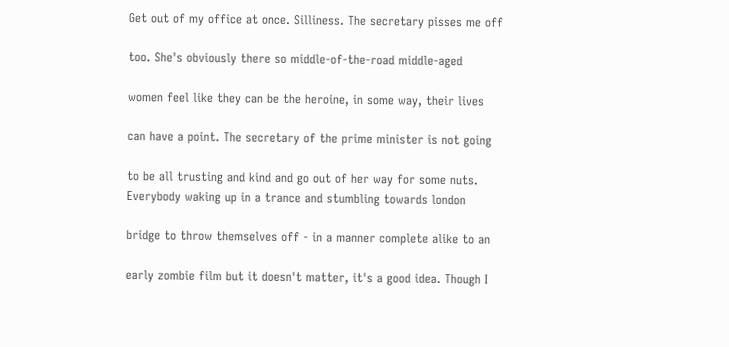Get out of my office at once. Silliness. The secretary pisses me off

too. She's obviously there so middle-of-the-road middle-aged

women feel like they can be the heroine, in some way, their lives

can have a point. The secretary of the prime minister is not going

to be all trusting and kind and go out of her way for some nuts.
Everybody waking up in a trance and stumbling towards london

bridge to throw themselves off - in a manner complete alike to an

early zombie film but it doesn't matter, it's a good idea. Though I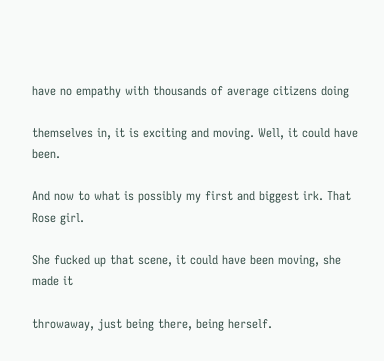have no empathy with thousands of average citizens doing

themselves in, it is exciting and moving. Well, it could have been.

And now to what is possibly my first and biggest irk. That Rose girl.

She fucked up that scene, it could have been moving, she made it

throwaway, just being there, being herself.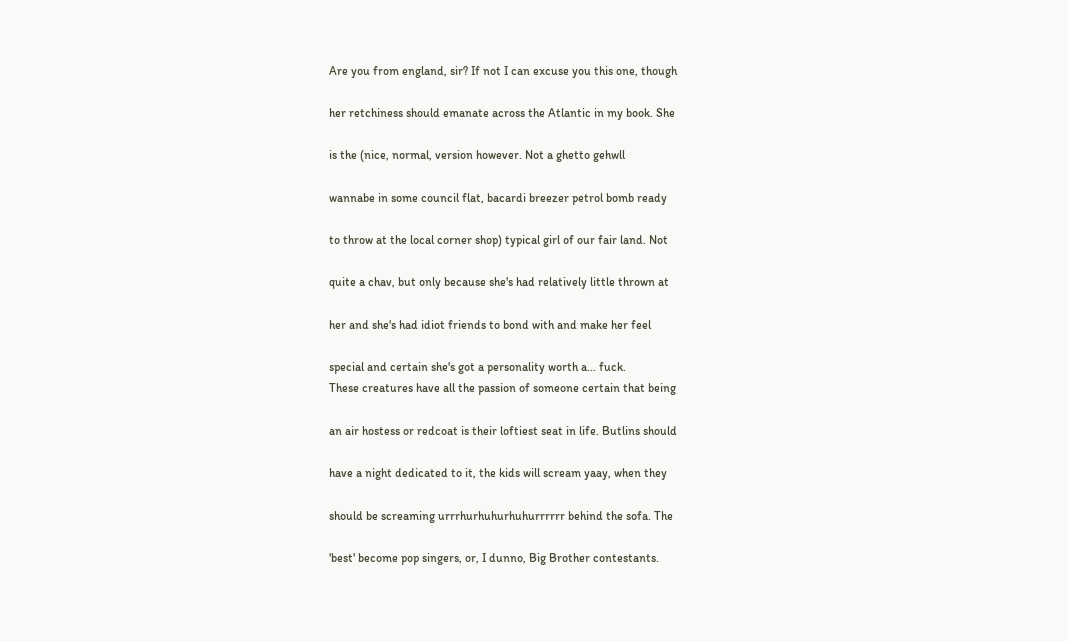Are you from england, sir? If not I can excuse you this one, though

her retchiness should emanate across the Atlantic in my book. She

is the (nice, normal, version however. Not a ghetto gehwll

wannabe in some council flat, bacardi breezer petrol bomb ready

to throw at the local corner shop) typical girl of our fair land. Not

quite a chav, but only because she's had relatively little thrown at

her and she's had idiot friends to bond with and make her feel

special and certain she's got a personality worth a... fuck.
These creatures have all the passion of someone certain that being

an air hostess or redcoat is their loftiest seat in life. Butlins should

have a night dedicated to it, the kids will scream yaay, when they

should be screaming urrrhurhuhurhuhurrrrrr behind the sofa. The

'best' become pop singers, or, I dunno, Big Brother contestants.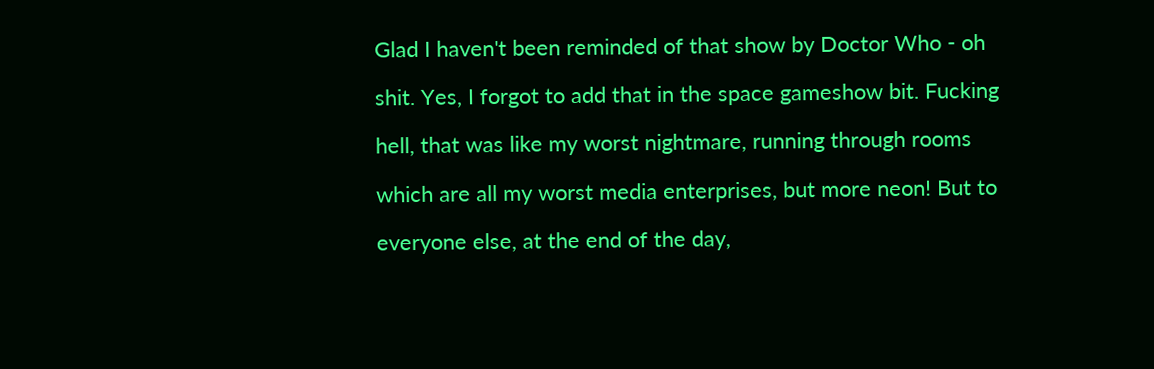Glad I haven't been reminded of that show by Doctor Who - oh

shit. Yes, I forgot to add that in the space gameshow bit. Fucking

hell, that was like my worst nightmare, running through rooms

which are all my worst media enterprises, but more neon! But to

everyone else, at the end of the day,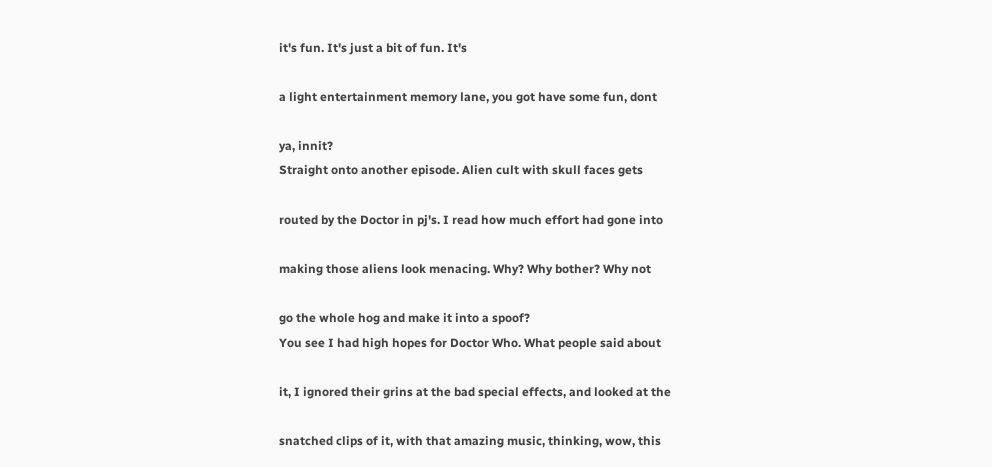it's fun. It's just a bit of fun. It's

a light entertainment memory lane, you got have some fun, dont

ya, innit?
Straight onto another episode. Alien cult with skull faces gets

routed by the Doctor in pj's. I read how much effort had gone into

making those aliens look menacing. Why? Why bother? Why not

go the whole hog and make it into a spoof?
You see I had high hopes for Doctor Who. What people said about

it, I ignored their grins at the bad special effects, and looked at the

snatched clips of it, with that amazing music, thinking, wow, this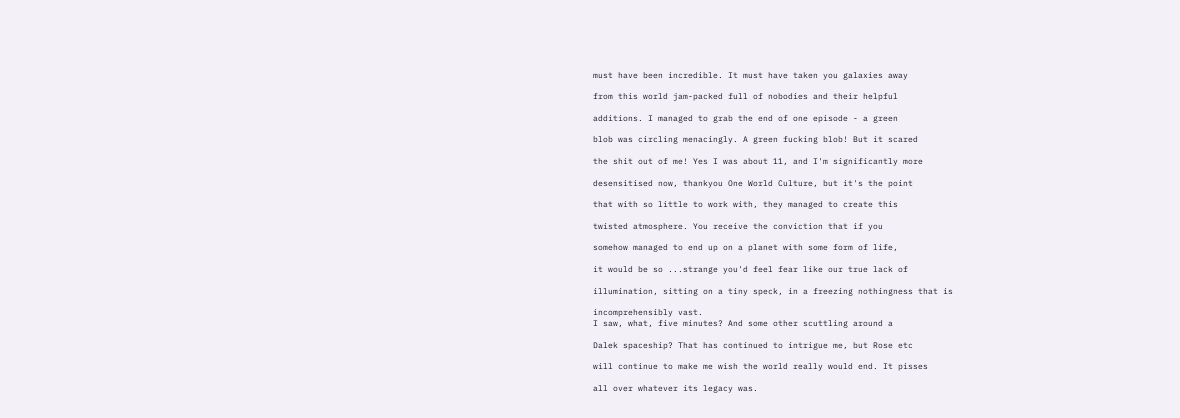must have been incredible. It must have taken you galaxies away

from this world jam-packed full of nobodies and their helpful

additions. I managed to grab the end of one episode - a green

blob was circling menacingly. A green fucking blob! But it scared

the shit out of me! Yes I was about 11, and I'm significantly more

desensitised now, thankyou One World Culture, but it's the point

that with so little to work with, they managed to create this

twisted atmosphere. You receive the conviction that if you

somehow managed to end up on a planet with some form of life,

it would be so ...strange you'd feel fear like our true lack of

illumination, sitting on a tiny speck, in a freezing nothingness that is

incomprehensibly vast.
I saw, what, five minutes? And some other scuttling around a

Dalek spaceship? That has continued to intrigue me, but Rose etc

will continue to make me wish the world really would end. It pisses

all over whatever its legacy was.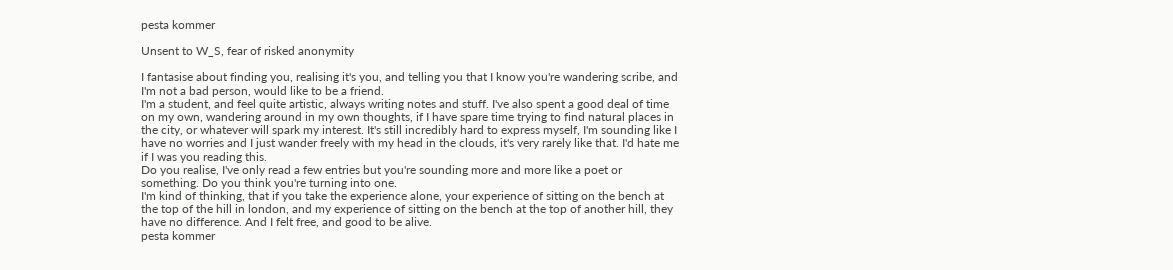pesta kommer

Unsent to W_S, fear of risked anonymity

I fantasise about finding you, realising it's you, and telling you that I know you're wandering scribe, and I'm not a bad person, would like to be a friend.
I'm a student, and feel quite artistic, always writing notes and stuff. I've also spent a good deal of time on my own, wandering around in my own thoughts, if I have spare time trying to find natural places in the city, or whatever will spark my interest. It's still incredibly hard to express myself, I'm sounding like I have no worries and I just wander freely with my head in the clouds, it's very rarely like that. I'd hate me if I was you reading this.
Do you realise, I've only read a few entries but you're sounding more and more like a poet or something. Do you think you're turning into one.
I'm kind of thinking, that if you take the experience alone, your experience of sitting on the bench at the top of the hill in london, and my experience of sitting on the bench at the top of another hill, they have no difference. And I felt free, and good to be alive.
pesta kommer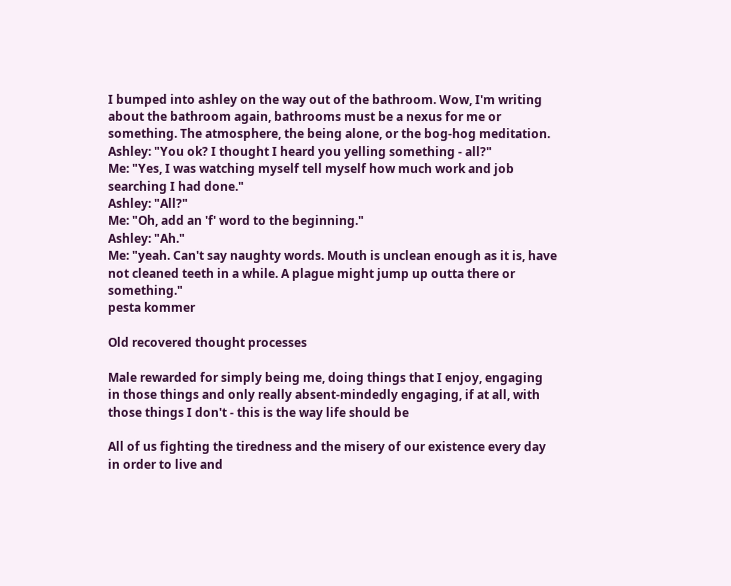I bumped into ashley on the way out of the bathroom. Wow, I'm writing about the bathroom again, bathrooms must be a nexus for me or something. The atmosphere, the being alone, or the bog-hog meditation.
Ashley: "You ok? I thought I heard you yelling something - all?"
Me: "Yes, I was watching myself tell myself how much work and job searching I had done."
Ashley: "All?"
Me: "Oh, add an 'f' word to the beginning."
Ashley: "Ah."
Me: "yeah. Can't say naughty words. Mouth is unclean enough as it is, have not cleaned teeth in a while. A plague might jump up outta there or something."
pesta kommer

Old recovered thought processes

Male rewarded for simply being me, doing things that I enjoy, engaging in those things and only really absent-mindedly engaging, if at all, with those things I don't - this is the way life should be

All of us fighting the tiredness and the misery of our existence every day in order to live and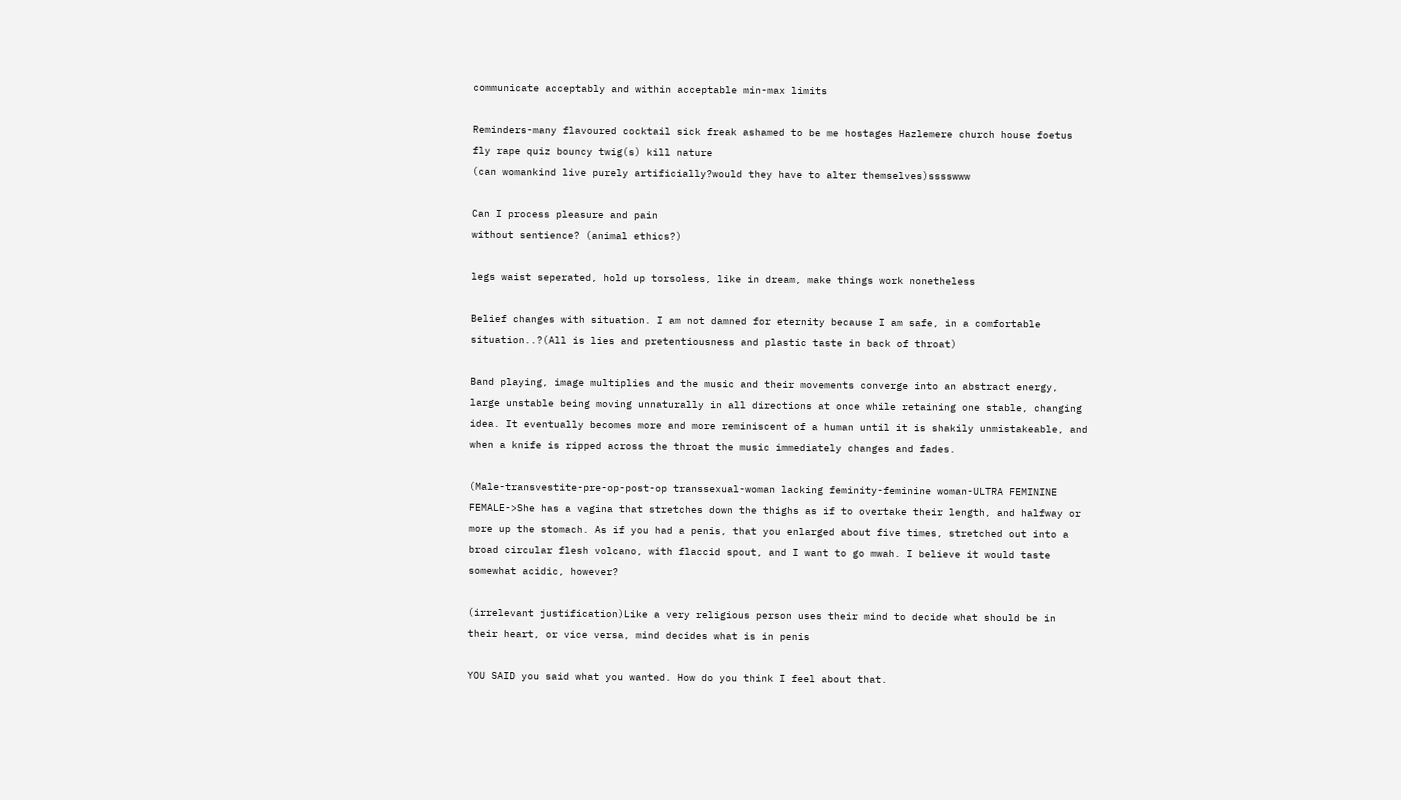communicate acceptably and within acceptable min-max limits

Reminders-many flavoured cocktail sick freak ashamed to be me hostages Hazlemere church house foetus fly rape quiz bouncy twig(s) kill nature
(can womankind live purely artificially?would they have to alter themselves)sssswww

Can I process pleasure and pain
without sentience? (animal ethics?)

legs waist seperated, hold up torsoless, like in dream, make things work nonetheless

Belief changes with situation. I am not damned for eternity because I am safe, in a comfortable situation..?(All is lies and pretentiousness and plastic taste in back of throat)

Band playing, image multiplies and the music and their movements converge into an abstract energy, large unstable being moving unnaturally in all directions at once while retaining one stable, changing idea. It eventually becomes more and more reminiscent of a human until it is shakily unmistakeable, and when a knife is ripped across the throat the music immediately changes and fades.

(Male-transvestite-pre-op-post-op transsexual-woman lacking feminity-feminine woman-ULTRA FEMININE FEMALE->She has a vagina that stretches down the thighs as if to overtake their length, and halfway or more up the stomach. As if you had a penis, that you enlarged about five times, stretched out into a broad circular flesh volcano, with flaccid spout, and I want to go mwah. I believe it would taste somewhat acidic, however?

(irrelevant justification)Like a very religious person uses their mind to decide what should be in their heart, or vice versa, mind decides what is in penis

YOU SAID you said what you wanted. How do you think I feel about that.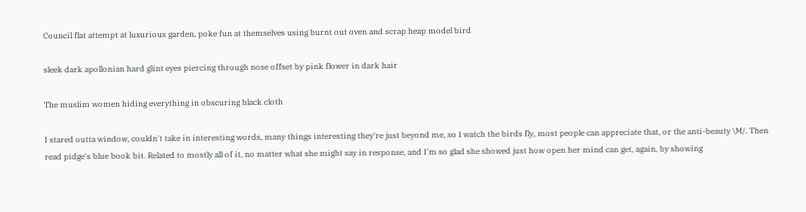Council flat attempt at luxurious garden, poke fun at themselves using burnt out oven and scrap heap model bird

sleek dark apollonian hard glint eyes piercing through nose offset by pink flower in dark hair

The muslim women hiding everything in obscuring black cloth

I stared outta window, couldn't take in interesting words, many things interesting they're just beyond me, so I watch the birds fly, most people can appreciate that, or the anti-beauty \M/. Then read pidge's blue book bit. Related to mostly all of it, no matter what she might say in response, and I'm so glad she showed just how open her mind can get, again, by showing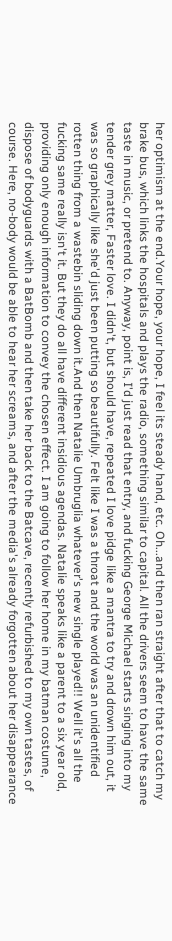her optimism at the end.Your hope, your hope, I feel its steady hand, etc. Oh...and then ran straight after that to catch my brake bus, which links the hospitals and plays the radio, something similar to capital. All the drivers seem to have the same taste in music, or pretend to. Anyway, point is, I'd just read that entry, and fucking George Michael starts singing into my tender grey matter, Faster love. I didn't, but should have, repeated I love pidge like a mantra to try and drown him out, it was so graphically like she'd just been putting so beautifully. Felt like I was a throat and the world was an unidentified rotten thing from a wastebin sliding down it.And then Natalie Umbruglia whatever's new single played!! Well it's all the fucking same really isn't it. But they do all have different insidious agendas. Natalie speaks like a parent to a six year old, providing only enough information to convey the chosen effect. I am going to follow her home in my batman costume, dispose of bodyguards with a BatBomb and then take her back to the Batcave, recently refurbished to my own tastes, of course. Here, no-body would be able to hear her screams, and after the media's already forgotten about her disappearance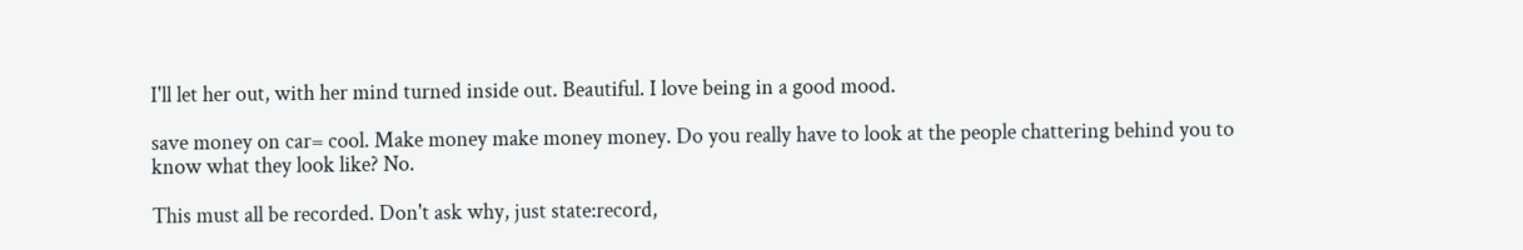I'll let her out, with her mind turned inside out. Beautiful. I love being in a good mood.

save money on car= cool. Make money make money money. Do you really have to look at the people chattering behind you to know what they look like? No.

This must all be recorded. Don't ask why, just state:record,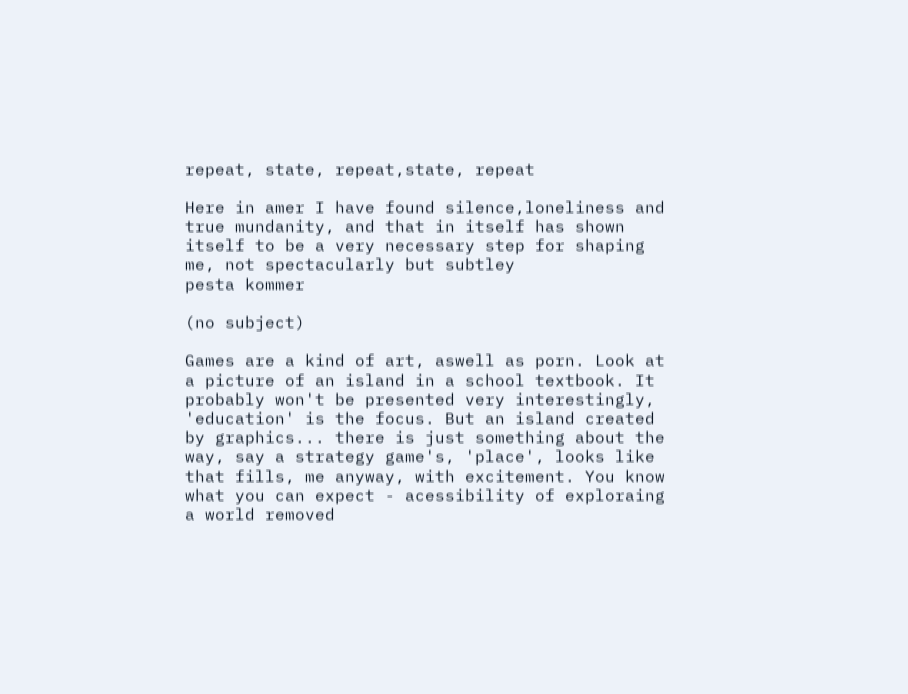repeat, state, repeat,state, repeat

Here in amer I have found silence,loneliness and true mundanity, and that in itself has shown itself to be a very necessary step for shaping me, not spectacularly but subtley
pesta kommer

(no subject)

Games are a kind of art, aswell as porn. Look at a picture of an island in a school textbook. It probably won't be presented very interestingly, 'education' is the focus. But an island created by graphics... there is just something about the way, say a strategy game's, 'place', looks like that fills, me anyway, with excitement. You know what you can expect - acessibility of exploraing a world removed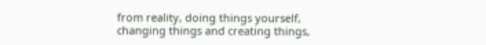from reality, doing things yourself, changing things and creating things,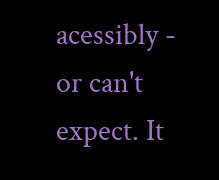acessibly - or can't expect. It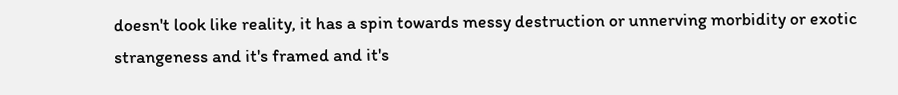doesn't look like reality, it has a spin towards messy destruction or unnerving morbidity or exotic strangeness and it's framed and it's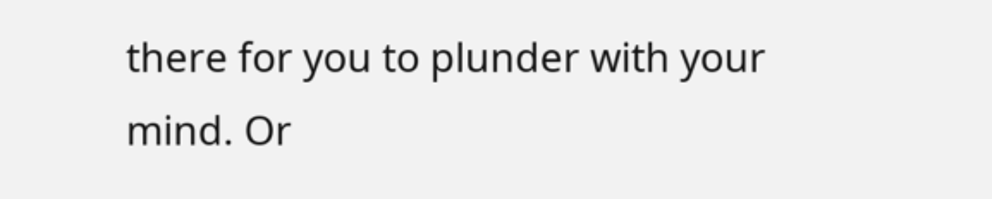there for you to plunder with your mind. Or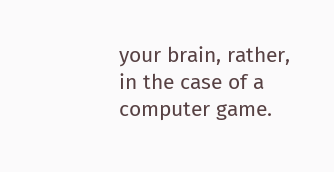your brain, rather, in the case of a computer game.